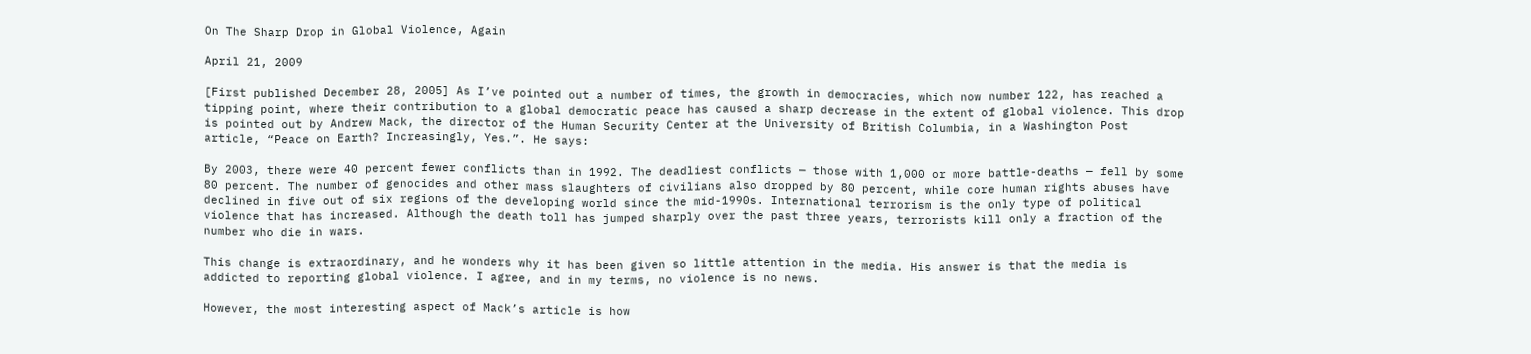On The Sharp Drop in Global Violence, Again

April 21, 2009

[First published December 28, 2005] As I’ve pointed out a number of times, the growth in democracies, which now number 122, has reached a tipping point, where their contribution to a global democratic peace has caused a sharp decrease in the extent of global violence. This drop is pointed out by Andrew Mack, the director of the Human Security Center at the University of British Columbia, in a Washington Post article, “Peace on Earth? Increasingly, Yes.”. He says:

By 2003, there were 40 percent fewer conflicts than in 1992. The deadliest conflicts — those with 1,000 or more battle-deaths — fell by some 80 percent. The number of genocides and other mass slaughters of civilians also dropped by 80 percent, while core human rights abuses have declined in five out of six regions of the developing world since the mid-1990s. International terrorism is the only type of political violence that has increased. Although the death toll has jumped sharply over the past three years, terrorists kill only a fraction of the number who die in wars.

This change is extraordinary, and he wonders why it has been given so little attention in the media. His answer is that the media is addicted to reporting global violence. I agree, and in my terms, no violence is no news.

However, the most interesting aspect of Mack’s article is how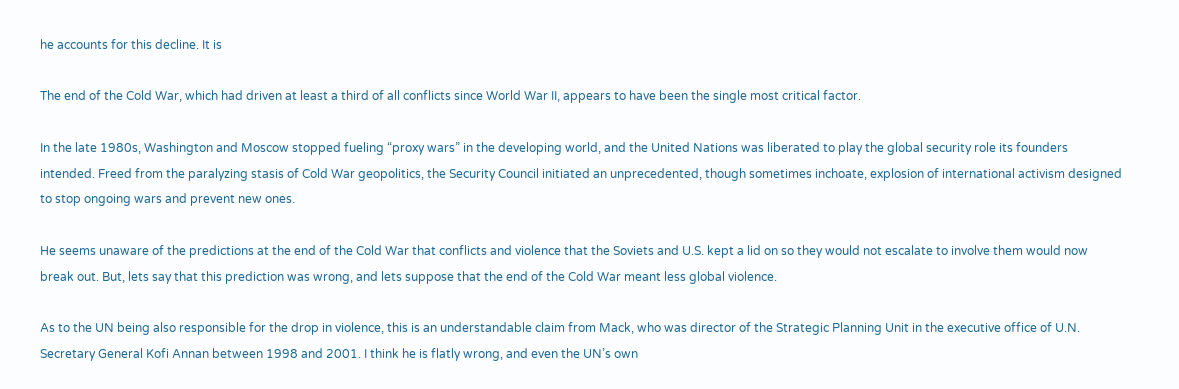he accounts for this decline. It is

The end of the Cold War, which had driven at least a third of all conflicts since World War II, appears to have been the single most critical factor.

In the late 1980s, Washington and Moscow stopped fueling “proxy wars” in the developing world, and the United Nations was liberated to play the global security role its founders intended. Freed from the paralyzing stasis of Cold War geopolitics, the Security Council initiated an unprecedented, though sometimes inchoate, explosion of international activism designed to stop ongoing wars and prevent new ones.

He seems unaware of the predictions at the end of the Cold War that conflicts and violence that the Soviets and U.S. kept a lid on so they would not escalate to involve them would now break out. But, lets say that this prediction was wrong, and lets suppose that the end of the Cold War meant less global violence.

As to the UN being also responsible for the drop in violence, this is an understandable claim from Mack, who was director of the Strategic Planning Unit in the executive office of U.N. Secretary General Kofi Annan between 1998 and 2001. I think he is flatly wrong, and even the UN’s own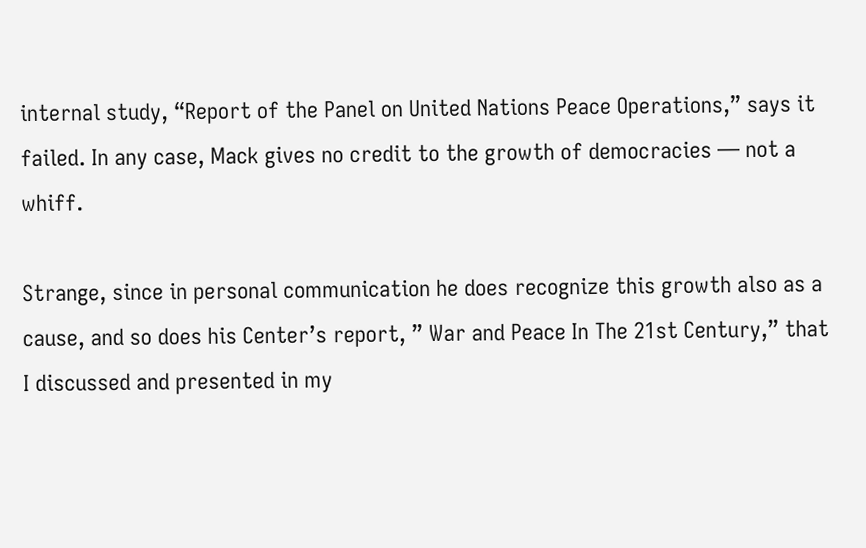internal study, “Report of the Panel on United Nations Peace Operations,” says it failed. In any case, Mack gives no credit to the growth of democracies — not a whiff.

Strange, since in personal communication he does recognize this growth also as a cause, and so does his Center’s report, ” War and Peace In The 21st Century,” that I discussed and presented in my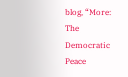blog, “More: The Democratic Peace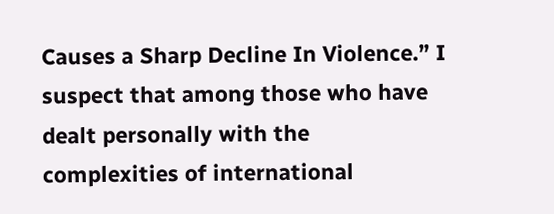Causes a Sharp Decline In Violence.” I suspect that among those who have dealt personally with the complexities of international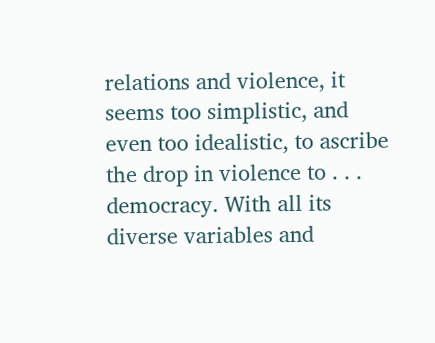relations and violence, it seems too simplistic, and even too idealistic, to ascribe the drop in violence to . . . democracy. With all its diverse variables and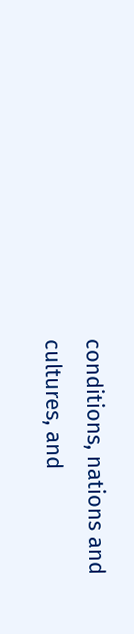conditions, nations and cultures, and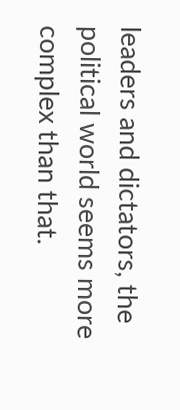leaders and dictators, the political world seems more complex than that.